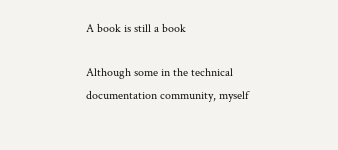A book is still a book

Although some in the technical documentation community, myself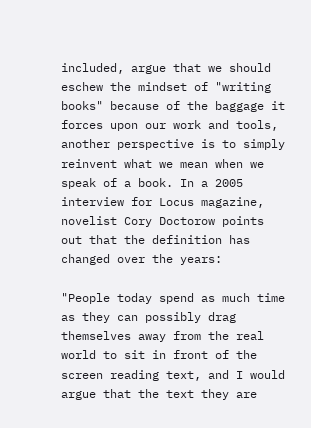included, argue that we should eschew the mindset of "writing books" because of the baggage it forces upon our work and tools, another perspective is to simply reinvent what we mean when we speak of a book. In a 2005 interview for Locus magazine, novelist Cory Doctorow points out that the definition has changed over the years:

"People today spend as much time as they can possibly drag themselves away from the real world to sit in front of the screen reading text, and I would argue that the text they are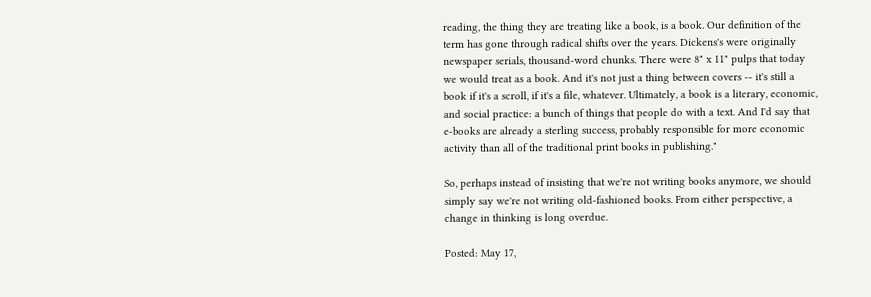reading, the thing they are treating like a book, is a book. Our definition of the term has gone through radical shifts over the years. Dickens's were originally newspaper serials, thousand-word chunks. There were 8" x 11" pulps that today we would treat as a book. And it's not just a thing between covers -- it's still a book if it's a scroll, if it's a file, whatever. Ultimately, a book is a literary, economic, and social practice: a bunch of things that people do with a text. And I'd say that e-books are already a sterling success, probably responsible for more economic activity than all of the traditional print books in publishing."

So, perhaps instead of insisting that we're not writing books anymore, we should simply say we're not writing old-fashioned books. From either perspective, a change in thinking is long overdue.

Posted: May 17,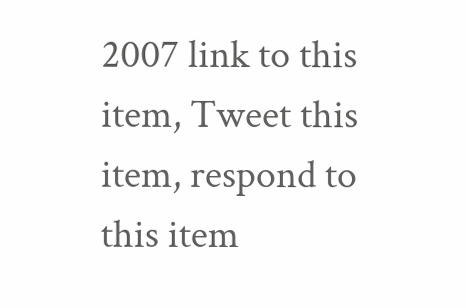2007 link to this item, Tweet this item, respond to this item